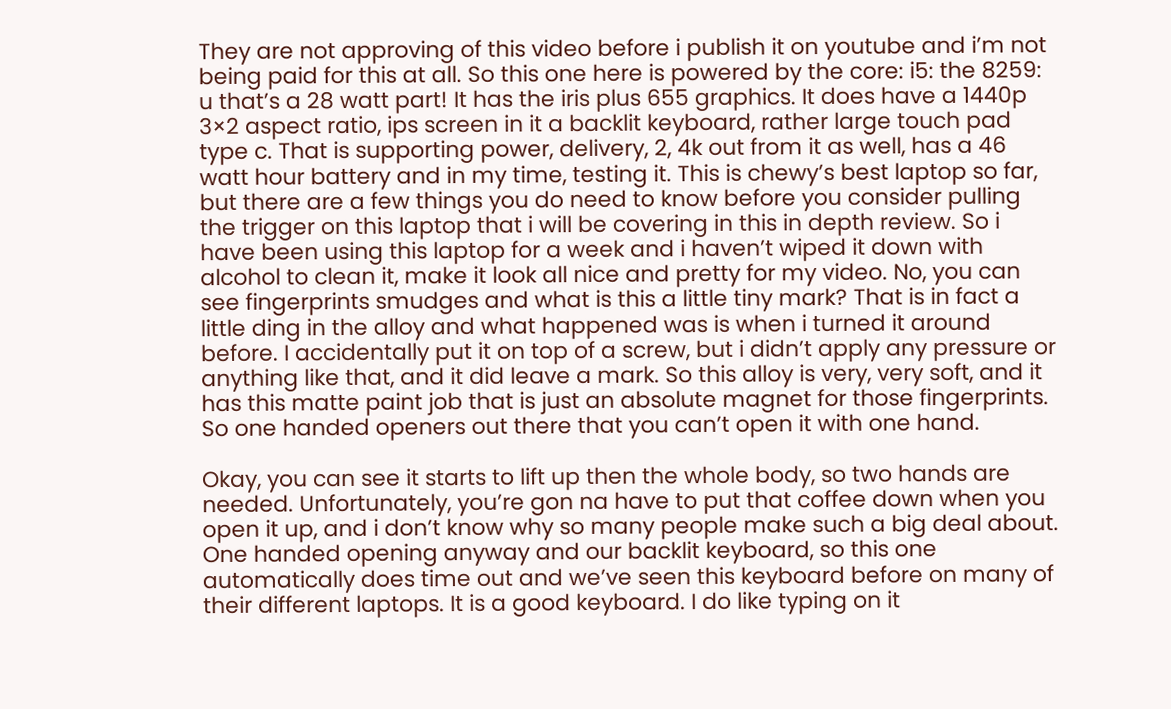They are not approving of this video before i publish it on youtube and i’m not being paid for this at all. So this one here is powered by the core: i5: the 8259: u that’s a 28 watt part! It has the iris plus 655 graphics. It does have a 1440p 3×2 aspect ratio, ips screen in it a backlit keyboard, rather large touch pad type c. That is supporting power, delivery, 2, 4k out from it as well, has a 46 watt hour battery and in my time, testing it. This is chewy’s best laptop so far, but there are a few things you do need to know before you consider pulling the trigger on this laptop that i will be covering in this in depth review. So i have been using this laptop for a week and i haven’t wiped it down with alcohol to clean it, make it look all nice and pretty for my video. No, you can see fingerprints smudges and what is this a little tiny mark? That is in fact a little ding in the alloy and what happened was is when i turned it around before. I accidentally put it on top of a screw, but i didn’t apply any pressure or anything like that, and it did leave a mark. So this alloy is very, very soft, and it has this matte paint job that is just an absolute magnet for those fingerprints. So one handed openers out there that you can’t open it with one hand.

Okay, you can see it starts to lift up then the whole body, so two hands are needed. Unfortunately, you’re gon na have to put that coffee down when you open it up, and i don’t know why so many people make such a big deal about. One handed opening anyway and our backlit keyboard, so this one automatically does time out and we’ve seen this keyboard before on many of their different laptops. It is a good keyboard. I do like typing on it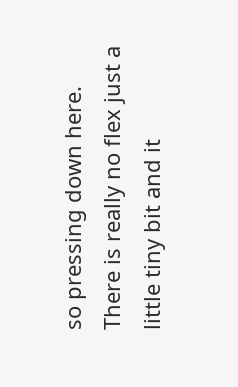so pressing down here. There is really no flex just a little tiny bit and it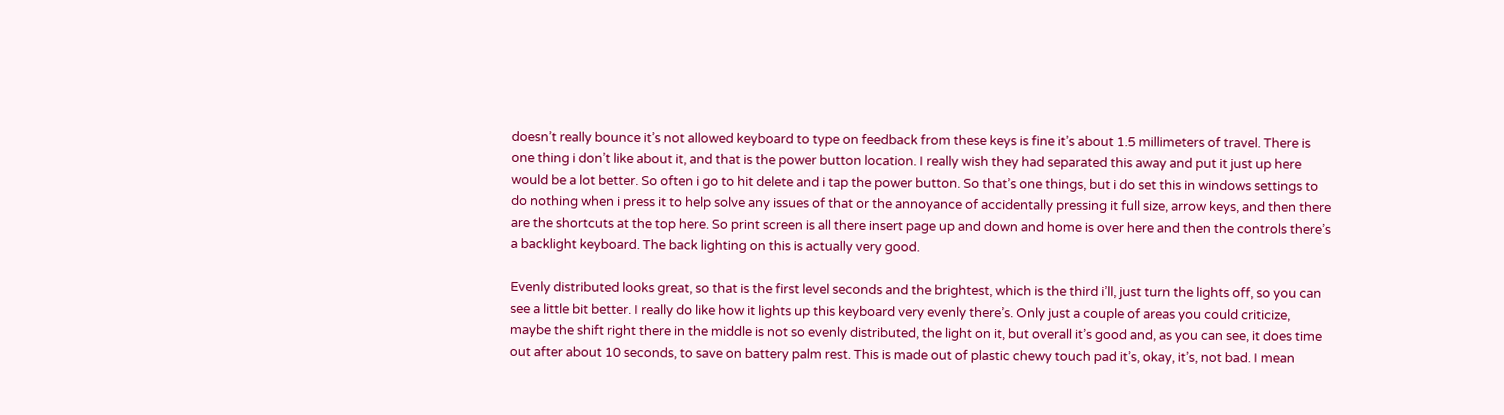doesn’t really bounce it’s not allowed keyboard to type on feedback from these keys is fine it’s about 1.5 millimeters of travel. There is one thing i don’t like about it, and that is the power button location. I really wish they had separated this away and put it just up here would be a lot better. So often i go to hit delete and i tap the power button. So that’s one things, but i do set this in windows settings to do nothing when i press it to help solve any issues of that or the annoyance of accidentally pressing it full size, arrow keys, and then there are the shortcuts at the top here. So print screen is all there insert page up and down and home is over here and then the controls there’s a backlight keyboard. The back lighting on this is actually very good.

Evenly distributed looks great, so that is the first level seconds and the brightest, which is the third i’ll, just turn the lights off, so you can see a little bit better. I really do like how it lights up this keyboard very evenly there’s. Only just a couple of areas you could criticize, maybe the shift right there in the middle is not so evenly distributed, the light on it, but overall it’s good and, as you can see, it does time out after about 10 seconds, to save on battery palm rest. This is made out of plastic chewy touch pad it’s, okay, it’s, not bad. I mean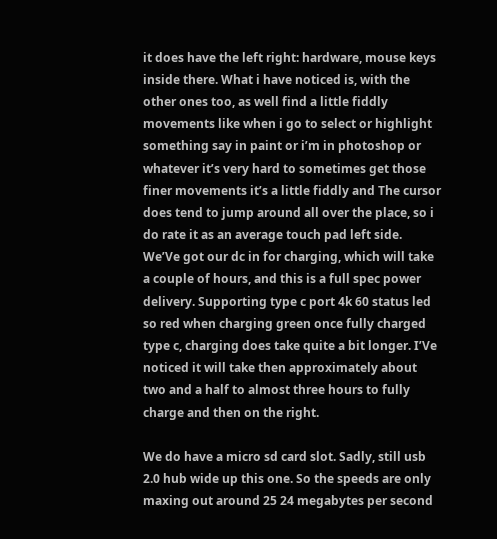it does have the left right: hardware, mouse keys inside there. What i have noticed is, with the other ones too, as well find a little fiddly movements like when i go to select or highlight something say in paint or i’m in photoshop or whatever it’s very hard to sometimes get those finer movements it’s a little fiddly and The cursor does tend to jump around all over the place, so i do rate it as an average touch pad left side. We’Ve got our dc in for charging, which will take a couple of hours, and this is a full spec power delivery. Supporting type c port 4k 60 status led so red when charging green once fully charged type c, charging does take quite a bit longer. I’Ve noticed it will take then approximately about two and a half to almost three hours to fully charge and then on the right.

We do have a micro sd card slot. Sadly, still usb 2.0 hub wide up this one. So the speeds are only maxing out around 25 24 megabytes per second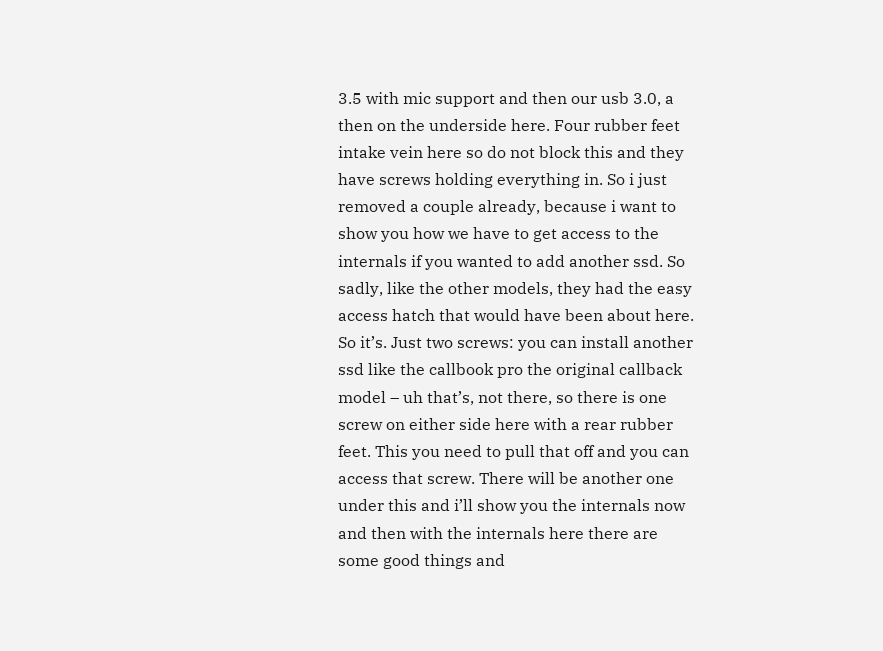3.5 with mic support and then our usb 3.0, a then on the underside here. Four rubber feet intake vein here so do not block this and they have screws holding everything in. So i just removed a couple already, because i want to show you how we have to get access to the internals if you wanted to add another ssd. So sadly, like the other models, they had the easy access hatch that would have been about here. So it’s. Just two screws: you can install another ssd like the callbook pro the original callback model – uh that’s, not there, so there is one screw on either side here with a rear rubber feet. This you need to pull that off and you can access that screw. There will be another one under this and i’ll show you the internals now and then with the internals here there are some good things and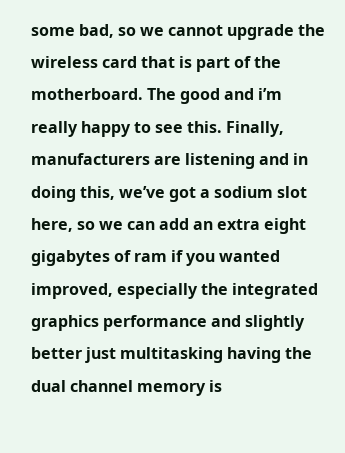some bad, so we cannot upgrade the wireless card that is part of the motherboard. The good and i’m really happy to see this. Finally, manufacturers are listening and in doing this, we’ve got a sodium slot here, so we can add an extra eight gigabytes of ram if you wanted improved, especially the integrated graphics performance and slightly better just multitasking having the dual channel memory is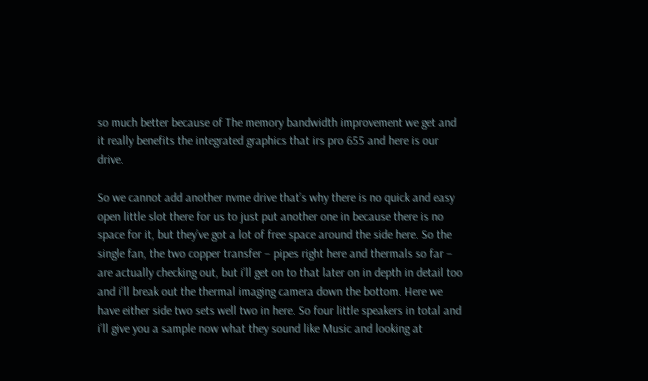so much better because of The memory bandwidth improvement we get and it really benefits the integrated graphics that irs pro 655 and here is our drive.

So we cannot add another nvme drive that’s why there is no quick and easy open little slot there for us to just put another one in because there is no space for it, but they’ve got a lot of free space around the side here. So the single fan, the two copper transfer – pipes right here and thermals so far – are actually checking out, but i’ll get on to that later on in depth in detail too and i’ll break out the thermal imaging camera down the bottom. Here we have either side two sets well two in here. So four little speakers in total and i’ll give you a sample now what they sound like Music and looking at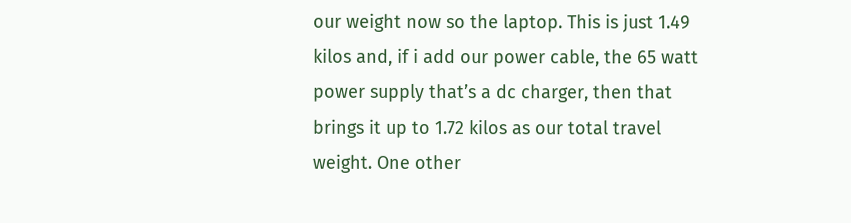our weight now so the laptop. This is just 1.49 kilos and, if i add our power cable, the 65 watt power supply that’s a dc charger, then that brings it up to 1.72 kilos as our total travel weight. One other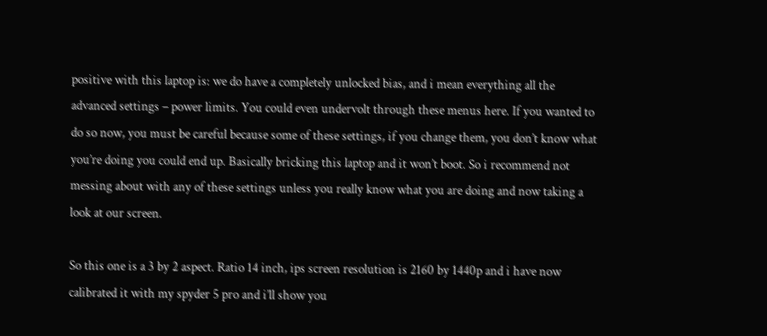positive with this laptop is: we do have a completely unlocked bias, and i mean everything all the advanced settings – power limits. You could even undervolt through these menus here. If you wanted to do so now, you must be careful because some of these settings, if you change them, you don’t know what you’re doing you could end up. Basically bricking this laptop and it won’t boot. So i recommend not messing about with any of these settings unless you really know what you are doing and now taking a look at our screen.

So this one is a 3 by 2 aspect. Ratio 14 inch, ips screen resolution is 2160 by 1440p and i have now calibrated it with my spyder 5 pro and i’ll show you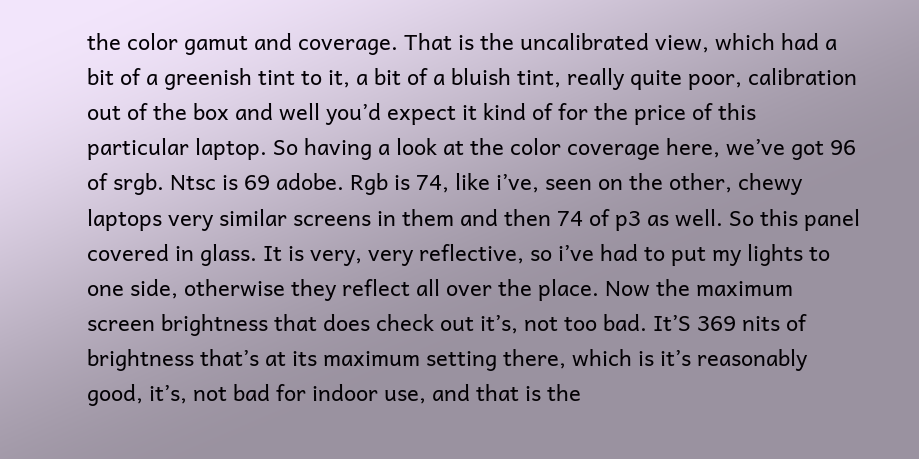the color gamut and coverage. That is the uncalibrated view, which had a bit of a greenish tint to it, a bit of a bluish tint, really quite poor, calibration out of the box and well you’d expect it kind of for the price of this particular laptop. So having a look at the color coverage here, we’ve got 96 of srgb. Ntsc is 69 adobe. Rgb is 74, like i’ve, seen on the other, chewy laptops very similar screens in them and then 74 of p3 as well. So this panel covered in glass. It is very, very reflective, so i’ve had to put my lights to one side, otherwise they reflect all over the place. Now the maximum screen brightness that does check out it’s, not too bad. It’S 369 nits of brightness that’s at its maximum setting there, which is it’s reasonably good, it’s, not bad for indoor use, and that is the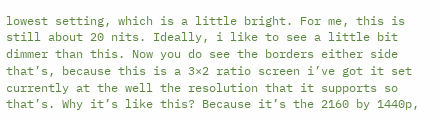lowest setting, which is a little bright. For me, this is still about 20 nits. Ideally, i like to see a little bit dimmer than this. Now you do see the borders either side that’s, because this is a 3×2 ratio screen i’ve got it set currently at the well the resolution that it supports so that’s. Why it’s like this? Because it’s the 2160 by 1440p,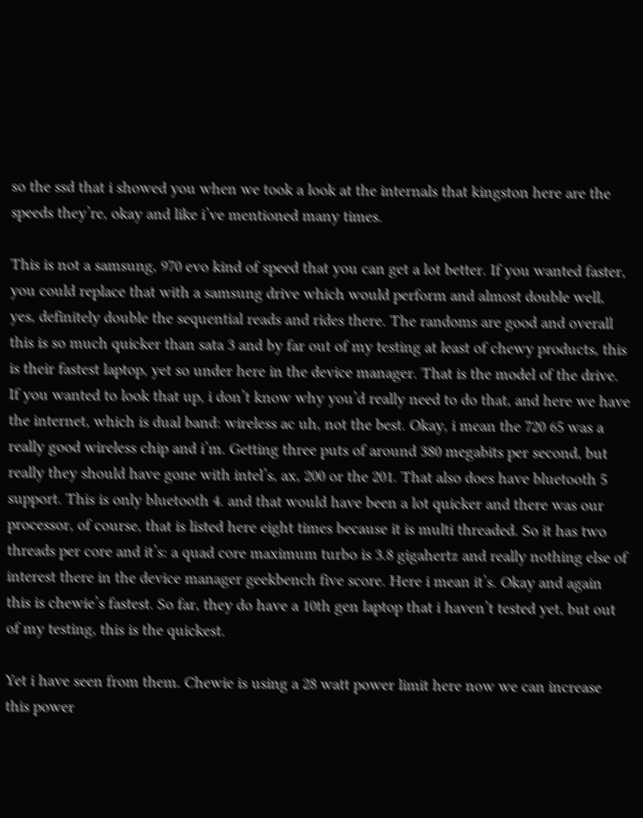so the ssd that i showed you when we took a look at the internals that kingston here are the speeds they’re, okay and like i’ve mentioned many times.

This is not a samsung, 970 evo kind of speed that you can get a lot better. If you wanted faster, you could replace that with a samsung drive which would perform and almost double well, yes, definitely double the sequential reads and rides there. The randoms are good and overall this is so much quicker than sata 3 and by far out of my testing at least of chewy products, this is their fastest laptop, yet so under here in the device manager. That is the model of the drive. If you wanted to look that up, i don’t know why you’d really need to do that, and here we have the internet, which is dual band: wireless ac uh, not the best. Okay, i mean the 720 65 was a really good wireless chip and i’m. Getting three puts of around 380 megabits per second, but really they should have gone with intel’s, ax, 200 or the 201. That also does have bluetooth 5 support. This is only bluetooth 4. and that would have been a lot quicker and there was our processor, of course, that is listed here eight times because it is multi threaded. So it has two threads per core and it’s: a quad core maximum turbo is 3.8 gigahertz and really nothing else of interest there in the device manager geekbench five score. Here i mean it’s. Okay and again this is chewie’s fastest. So far, they do have a 10th gen laptop that i haven’t tested yet, but out of my testing, this is the quickest.

Yet i have seen from them. Chewie is using a 28 watt power limit here now we can increase this power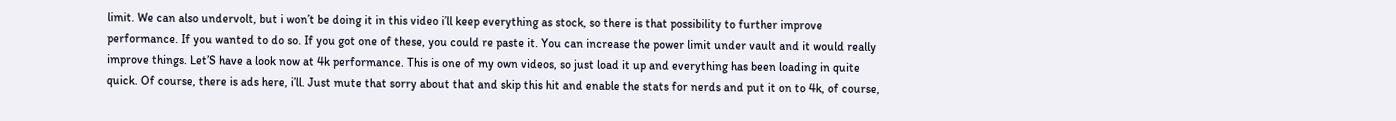limit. We can also undervolt, but i won’t be doing it in this video i’ll keep everything as stock, so there is that possibility to further improve performance. If you wanted to do so. If you got one of these, you could re paste it. You can increase the power limit under vault and it would really improve things. Let’S have a look now at 4k performance. This is one of my own videos, so just load it up and everything has been loading in quite quick. Of course, there is ads here, i’ll. Just mute that sorry about that and skip this hit and enable the stats for nerds and put it on to 4k, of course,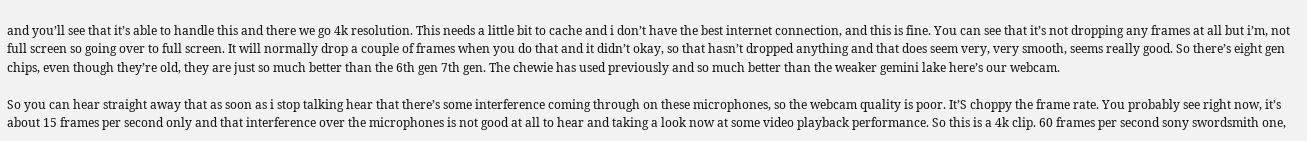and you’ll see that it’s able to handle this and there we go 4k resolution. This needs a little bit to cache and i don’t have the best internet connection, and this is fine. You can see that it’s not dropping any frames at all but i’m, not full screen so going over to full screen. It will normally drop a couple of frames when you do that and it didn’t okay, so that hasn’t dropped anything and that does seem very, very smooth, seems really good. So there’s eight gen chips, even though they’re old, they are just so much better than the 6th gen 7th gen. The chewie has used previously and so much better than the weaker gemini lake here’s our webcam.

So you can hear straight away that as soon as i stop talking hear that there’s some interference coming through on these microphones, so the webcam quality is poor. It’S choppy the frame rate. You probably see right now, it’s about 15 frames per second only and that interference over the microphones is not good at all to hear and taking a look now at some video playback performance. So this is a 4k clip. 60 frames per second sony swordsmith one,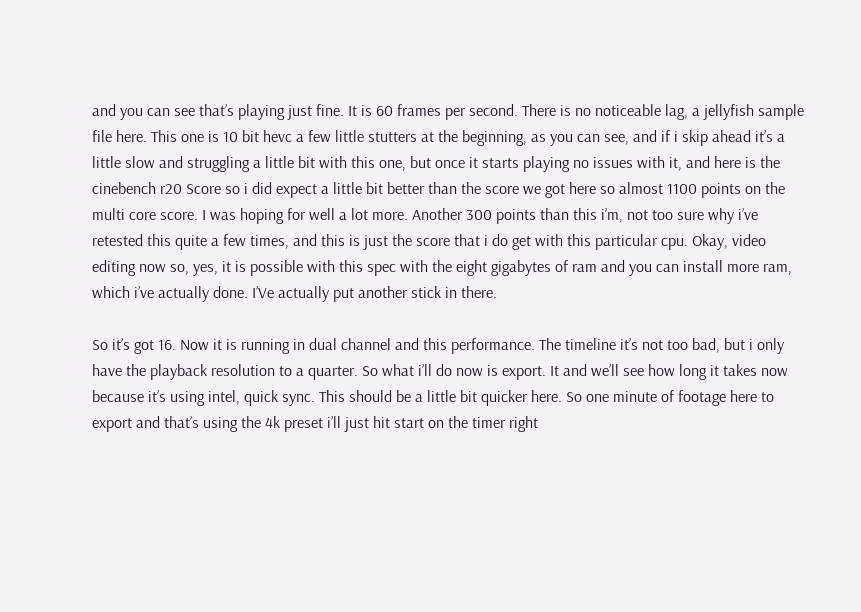and you can see that’s playing just fine. It is 60 frames per second. There is no noticeable lag, a jellyfish sample file here. This one is 10 bit hevc a few little stutters at the beginning, as you can see, and if i skip ahead it’s a little slow and struggling a little bit with this one, but once it starts playing no issues with it, and here is the cinebench r20 Score so i did expect a little bit better than the score we got here so almost 1100 points on the multi core score. I was hoping for well a lot more. Another 300 points than this i’m, not too sure why i’ve retested this quite a few times, and this is just the score that i do get with this particular cpu. Okay, video editing now so, yes, it is possible with this spec with the eight gigabytes of ram and you can install more ram, which i’ve actually done. I’Ve actually put another stick in there.

So it’s got 16. Now it is running in dual channel and this performance. The timeline it’s not too bad, but i only have the playback resolution to a quarter. So what i’ll do now is export. It and we’ll see how long it takes now because it’s using intel, quick sync. This should be a little bit quicker here. So one minute of footage here to export and that’s using the 4k preset i’ll just hit start on the timer right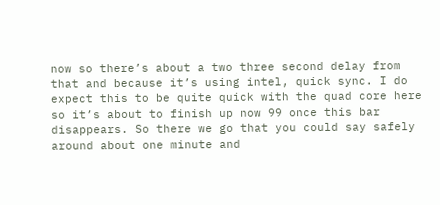now so there’s about a two three second delay from that and because it’s using intel, quick sync. I do expect this to be quite quick with the quad core here so it’s about to finish up now 99 once this bar disappears. So there we go that you could say safely around about one minute and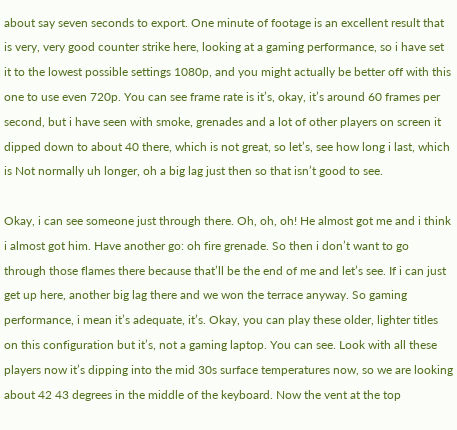about say seven seconds to export. One minute of footage is an excellent result that is very, very good counter strike here, looking at a gaming performance, so i have set it to the lowest possible settings 1080p, and you might actually be better off with this one to use even 720p. You can see frame rate is it’s, okay, it’s around 60 frames per second, but i have seen with smoke, grenades and a lot of other players on screen it dipped down to about 40 there, which is not great, so let’s, see how long i last, which is Not normally uh longer, oh a big lag just then so that isn’t good to see.

Okay, i can see someone just through there. Oh, oh, oh! He almost got me and i think i almost got him. Have another go: oh fire grenade. So then i don’t want to go through those flames there because that’ll be the end of me and let’s see. If i can just get up here, another big lag there and we won the terrace anyway. So gaming performance, i mean it’s adequate, it’s. Okay, you can play these older, lighter titles on this configuration but it’s, not a gaming laptop. You can see. Look with all these players now it’s dipping into the mid 30s surface temperatures now, so we are looking about 42 43 degrees in the middle of the keyboard. Now the vent at the top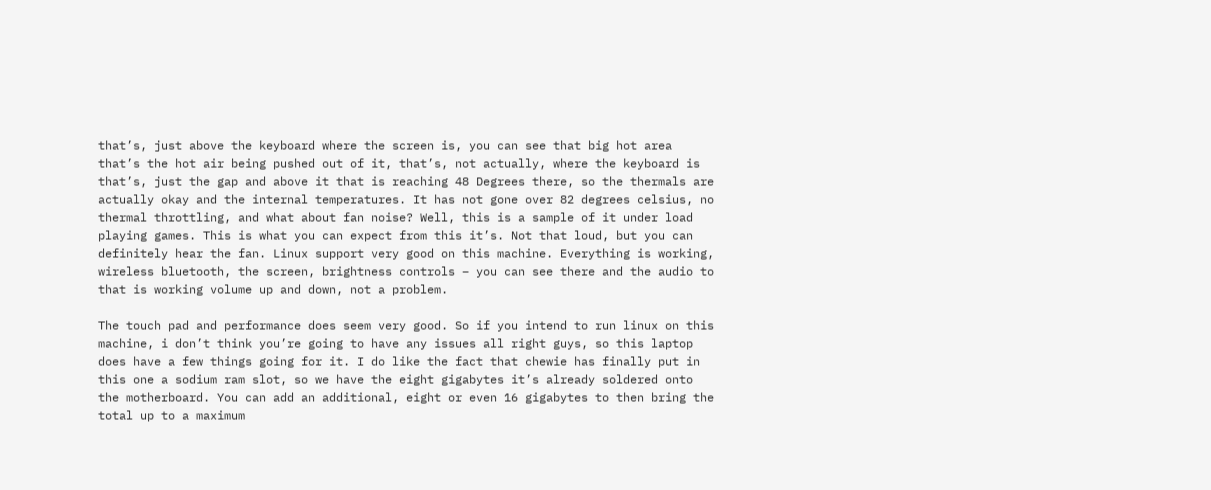that’s, just above the keyboard where the screen is, you can see that big hot area that’s the hot air being pushed out of it, that’s, not actually, where the keyboard is that’s, just the gap and above it that is reaching 48 Degrees there, so the thermals are actually okay and the internal temperatures. It has not gone over 82 degrees celsius, no thermal throttling, and what about fan noise? Well, this is a sample of it under load playing games. This is what you can expect from this it’s. Not that loud, but you can definitely hear the fan. Linux support very good on this machine. Everything is working, wireless bluetooth, the screen, brightness controls – you can see there and the audio to that is working volume up and down, not a problem.

The touch pad and performance does seem very good. So if you intend to run linux on this machine, i don’t think you’re going to have any issues all right guys, so this laptop does have a few things going for it. I do like the fact that chewie has finally put in this one a sodium ram slot, so we have the eight gigabytes it’s already soldered onto the motherboard. You can add an additional, eight or even 16 gigabytes to then bring the total up to a maximum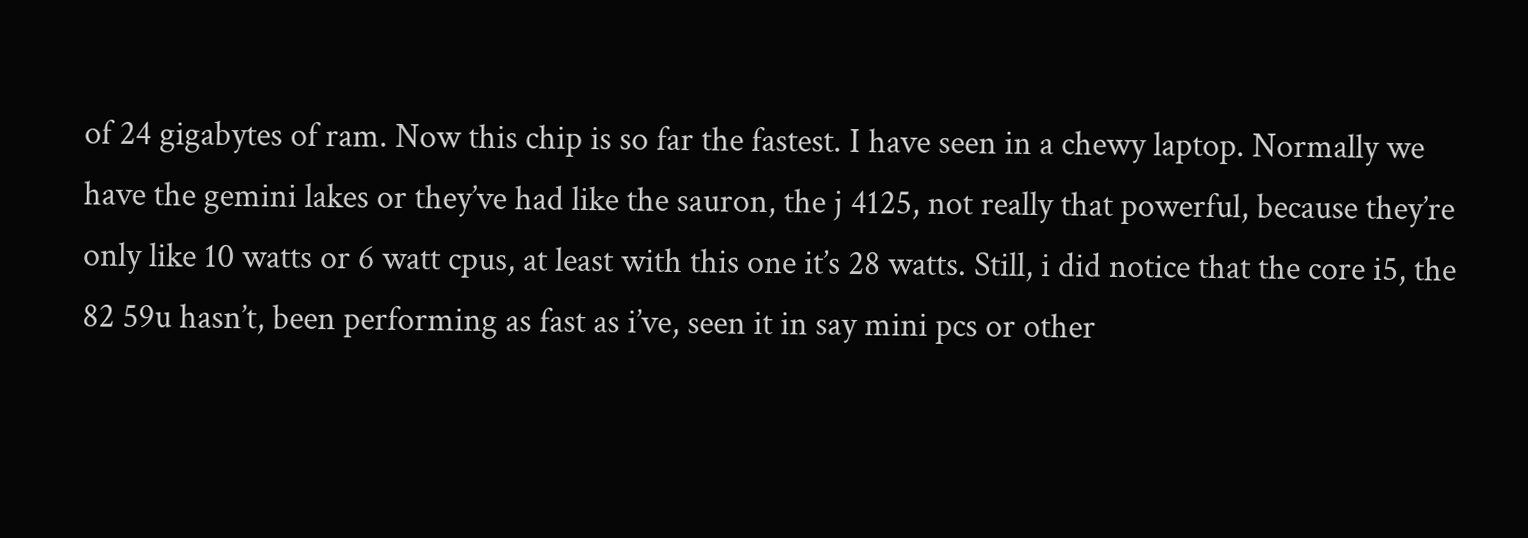of 24 gigabytes of ram. Now this chip is so far the fastest. I have seen in a chewy laptop. Normally we have the gemini lakes or they’ve had like the sauron, the j 4125, not really that powerful, because they’re only like 10 watts or 6 watt cpus, at least with this one it’s 28 watts. Still, i did notice that the core i5, the 82 59u hasn’t, been performing as fast as i’ve, seen it in say mini pcs or other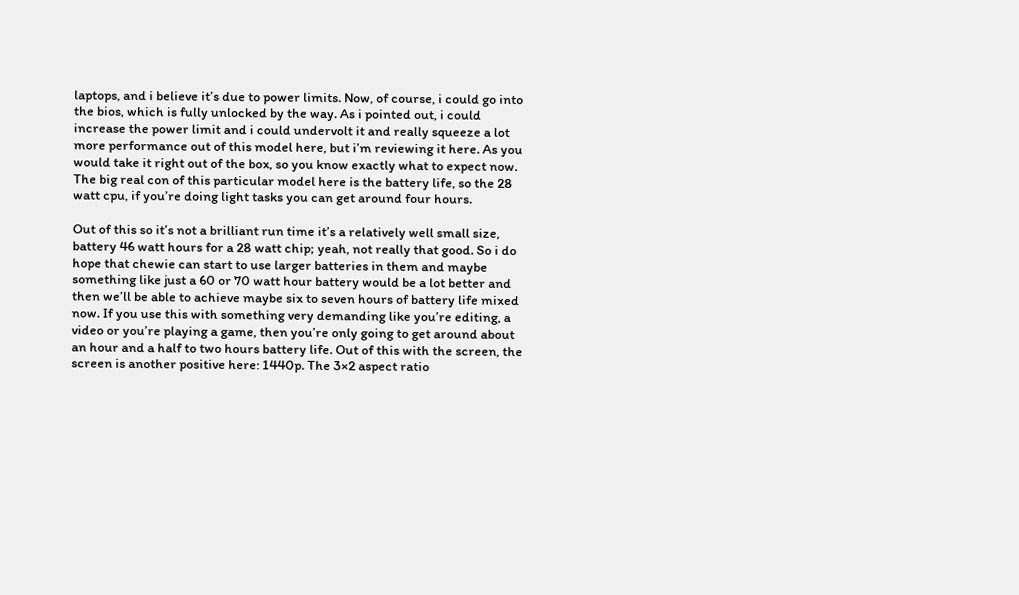laptops, and i believe it’s due to power limits. Now, of course, i could go into the bios, which is fully unlocked by the way. As i pointed out, i could increase the power limit and i could undervolt it and really squeeze a lot more performance out of this model here, but i’m reviewing it here. As you would take it right out of the box, so you know exactly what to expect now. The big real con of this particular model here is the battery life, so the 28 watt cpu, if you’re doing light tasks you can get around four hours.

Out of this so it’s not a brilliant run time it’s a relatively well small size, battery 46 watt hours for a 28 watt chip; yeah, not really that good. So i do hope that chewie can start to use larger batteries in them and maybe something like just a 60 or 70 watt hour battery would be a lot better and then we’ll be able to achieve maybe six to seven hours of battery life mixed now. If you use this with something very demanding like you’re editing, a video or you’re playing a game, then you’re only going to get around about an hour and a half to two hours battery life. Out of this with the screen, the screen is another positive here: 1440p. The 3×2 aspect ratio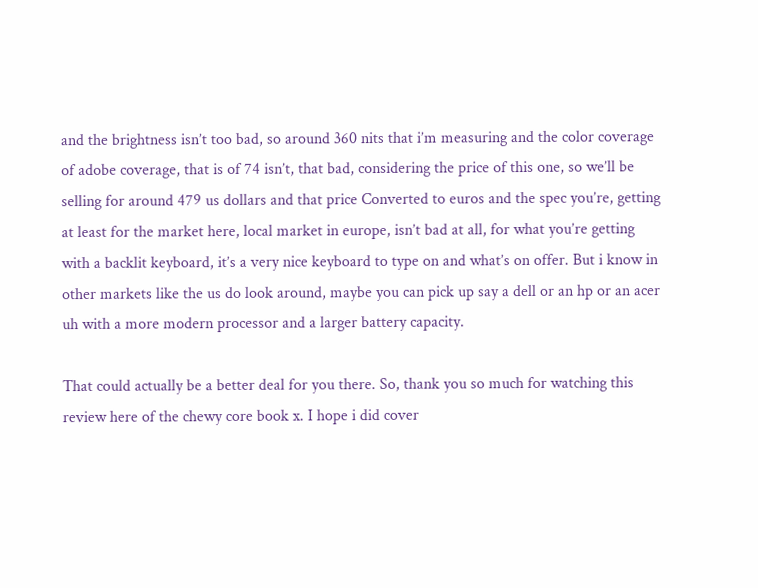and the brightness isn’t too bad, so around 360 nits that i’m measuring and the color coverage of adobe coverage, that is of 74 isn’t, that bad, considering the price of this one, so we’ll be selling for around 479 us dollars and that price Converted to euros and the spec you’re, getting at least for the market here, local market in europe, isn’t bad at all, for what you’re getting with a backlit keyboard, it’s a very nice keyboard to type on and what’s on offer. But i know in other markets like the us do look around, maybe you can pick up say a dell or an hp or an acer uh with a more modern processor and a larger battery capacity.

That could actually be a better deal for you there. So, thank you so much for watching this review here of the chewy core book x. I hope i did cover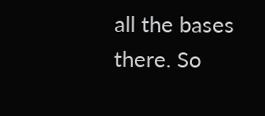all the bases there. So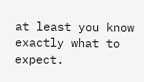at least you know exactly what to expect.